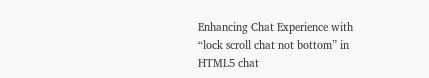Enhancing Chat Experience with “lock scroll chat not bottom” in HTML5 chat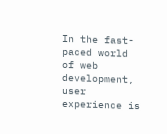In the fast-paced world of web development, user experience is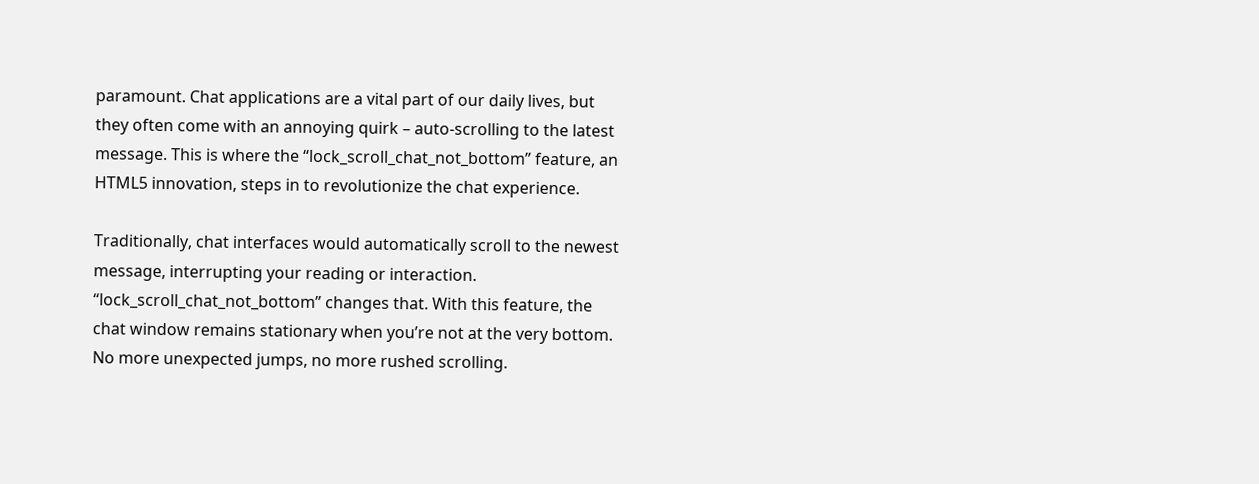paramount. Chat applications are a vital part of our daily lives, but they often come with an annoying quirk – auto-scrolling to the latest message. This is where the “lock_scroll_chat_not_bottom” feature, an HTML5 innovation, steps in to revolutionize the chat experience.

Traditionally, chat interfaces would automatically scroll to the newest message, interrupting your reading or interaction. “lock_scroll_chat_not_bottom” changes that. With this feature, the chat window remains stationary when you’re not at the very bottom. No more unexpected jumps, no more rushed scrolling.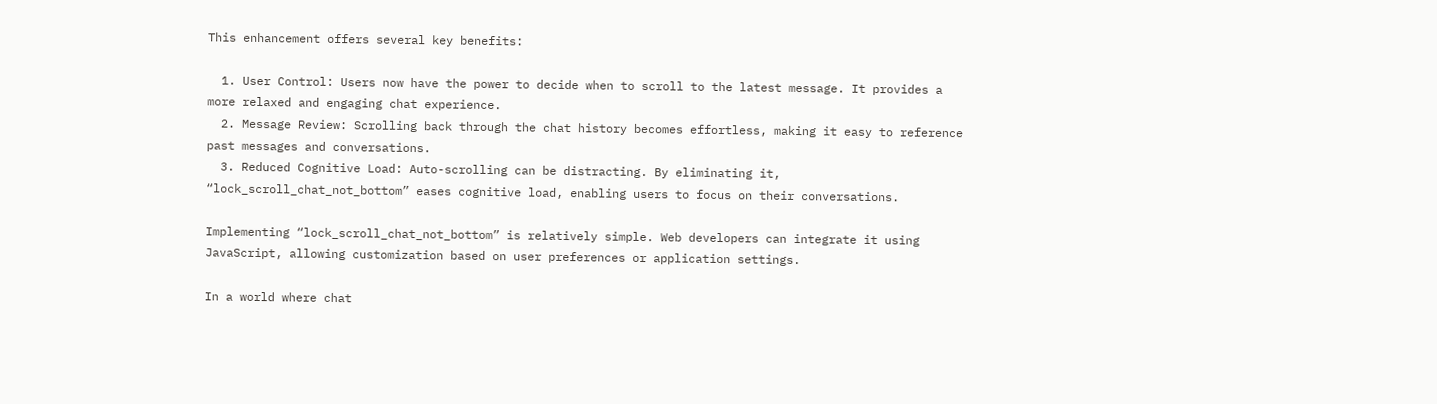This enhancement offers several key benefits:

  1. User Control: Users now have the power to decide when to scroll to the latest message. It provides a more relaxed and engaging chat experience.
  2. Message Review: Scrolling back through the chat history becomes effortless, making it easy to reference past messages and conversations.
  3. Reduced Cognitive Load: Auto-scrolling can be distracting. By eliminating it, “lock_scroll_chat_not_bottom” eases cognitive load, enabling users to focus on their conversations.

Implementing “lock_scroll_chat_not_bottom” is relatively simple. Web developers can integrate it using JavaScript, allowing customization based on user preferences or application settings.

In a world where chat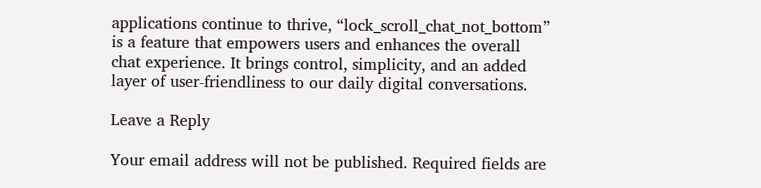applications continue to thrive, “lock_scroll_chat_not_bottom” is a feature that empowers users and enhances the overall chat experience. It brings control, simplicity, and an added layer of user-friendliness to our daily digital conversations.

Leave a Reply

Your email address will not be published. Required fields are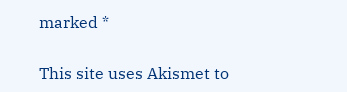marked *

This site uses Akismet to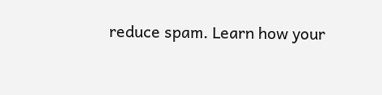reduce spam. Learn how your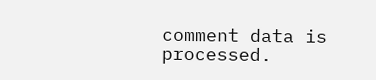comment data is processed.